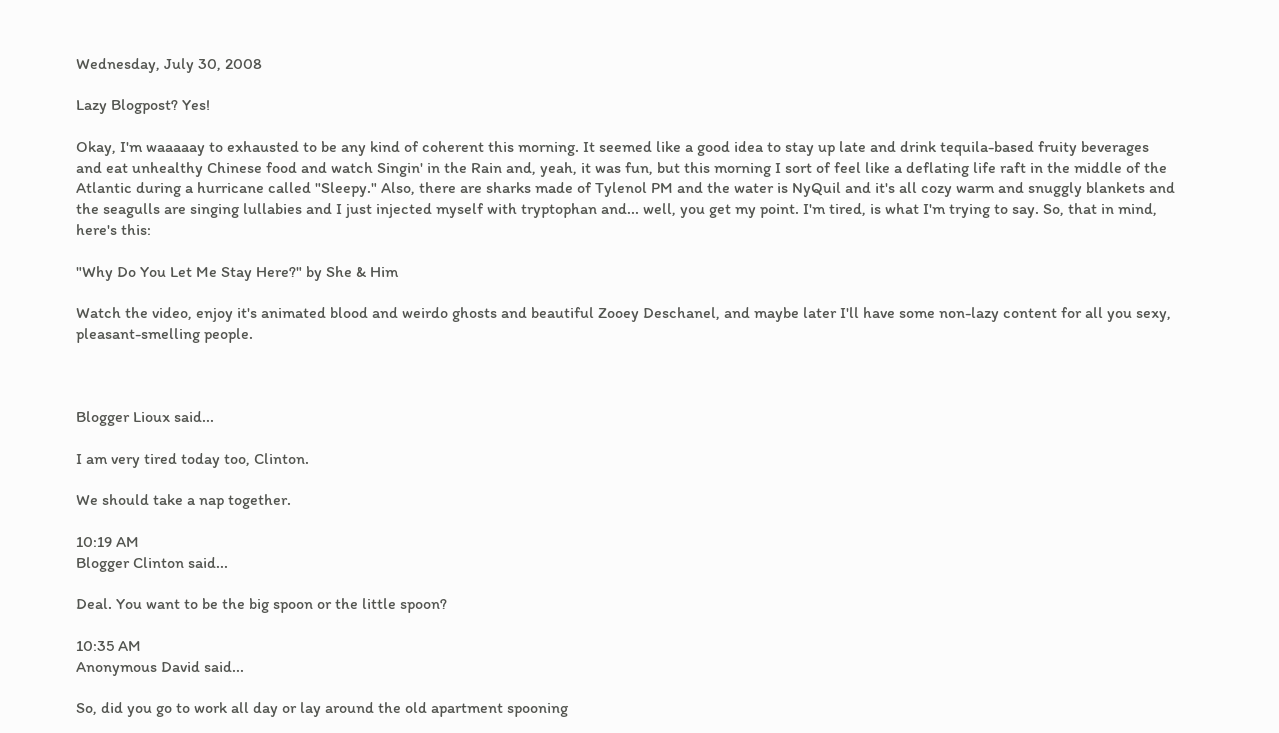Wednesday, July 30, 2008

Lazy Blogpost? Yes!

Okay, I'm waaaaay to exhausted to be any kind of coherent this morning. It seemed like a good idea to stay up late and drink tequila-based fruity beverages and eat unhealthy Chinese food and watch Singin' in the Rain and, yeah, it was fun, but this morning I sort of feel like a deflating life raft in the middle of the Atlantic during a hurricane called "Sleepy." Also, there are sharks made of Tylenol PM and the water is NyQuil and it's all cozy warm and snuggly blankets and the seagulls are singing lullabies and I just injected myself with tryptophan and... well, you get my point. I'm tired, is what I'm trying to say. So, that in mind, here's this:

"Why Do You Let Me Stay Here?" by She & Him

Watch the video, enjoy it's animated blood and weirdo ghosts and beautiful Zooey Deschanel, and maybe later I'll have some non-lazy content for all you sexy, pleasant-smelling people.



Blogger Lioux said...

I am very tired today too, Clinton.

We should take a nap together.

10:19 AM
Blogger Clinton said...

Deal. You want to be the big spoon or the little spoon?

10:35 AM
Anonymous David said...

So, did you go to work all day or lay around the old apartment spooning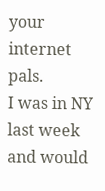your internet pals.
I was in NY last week and would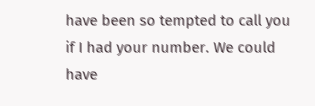have been so tempted to call you if I had your number. We could have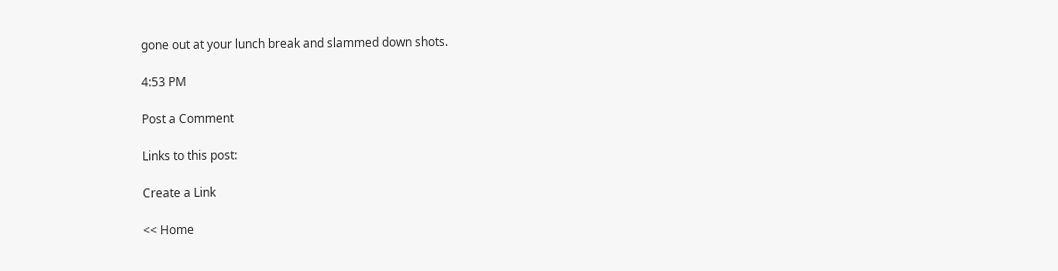gone out at your lunch break and slammed down shots.

4:53 PM

Post a Comment

Links to this post:

Create a Link

<< Home